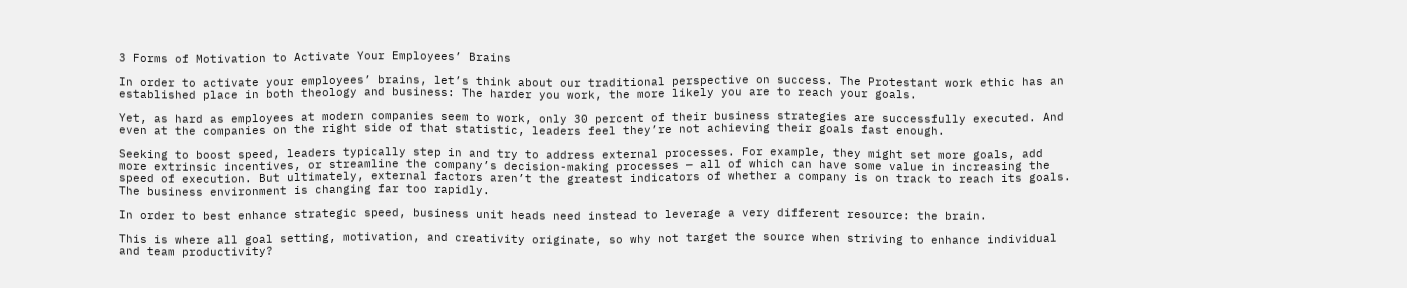3 Forms of Motivation to Activate Your Employees’ Brains

In order to activate your employees’ brains, let’s think about our traditional perspective on success. The Protestant work ethic has an established place in both theology and business: The harder you work, the more likely you are to reach your goals.

Yet, as hard as employees at modern companies seem to work, only 30 percent of their business strategies are successfully executed. And even at the companies on the right side of that statistic, leaders feel they’re not achieving their goals fast enough.

Seeking to boost speed, leaders typically step in and try to address external processes. For example, they might set more goals, add more extrinsic incentives, or streamline the company’s decision-making processes — all of which can have some value in increasing the speed of execution. But ultimately, external factors aren’t the greatest indicators of whether a company is on track to reach its goals. The business environment is changing far too rapidly.

In order to best enhance strategic speed, business unit heads need instead to leverage a very different resource: the brain.

This is where all goal setting, motivation, and creativity originate, so why not target the source when striving to enhance individual and team productivity?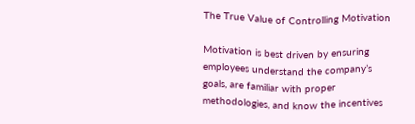The True Value of Controlling Motivation

Motivation is best driven by ensuring employees understand the company’s goals, are familiar with proper methodologies, and know the incentives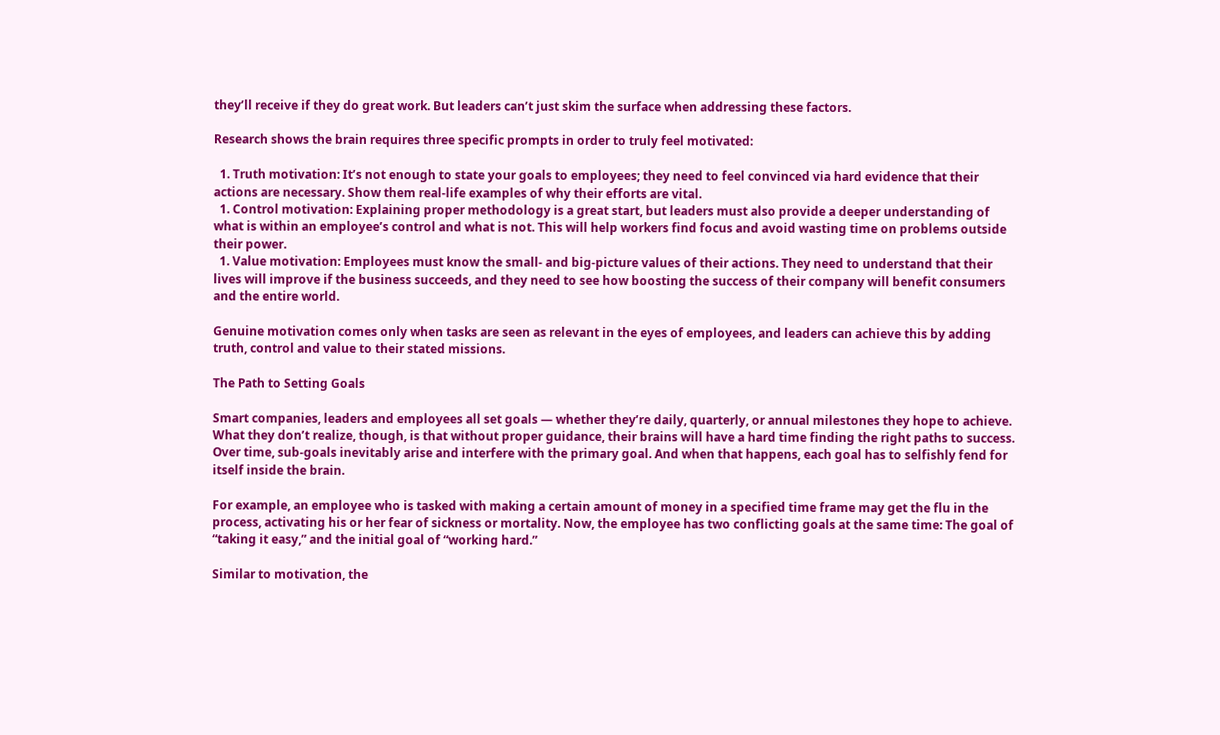they’ll receive if they do great work. But leaders can’t just skim the surface when addressing these factors.

Research shows the brain requires three specific prompts in order to truly feel motivated:

  1. Truth motivation: It’s not enough to state your goals to employees; they need to feel convinced via hard evidence that their actions are necessary. Show them real-life examples of why their efforts are vital.
  1. Control motivation: Explaining proper methodology is a great start, but leaders must also provide a deeper understanding of what is within an employee’s control and what is not. This will help workers find focus and avoid wasting time on problems outside their power.
  1. Value motivation: Employees must know the small- and big-picture values of their actions. They need to understand that their lives will improve if the business succeeds, and they need to see how boosting the success of their company will benefit consumers and the entire world.

Genuine motivation comes only when tasks are seen as relevant in the eyes of employees, and leaders can achieve this by adding truth, control and value to their stated missions.

The Path to Setting Goals

Smart companies, leaders and employees all set goals — whether they’re daily, quarterly, or annual milestones they hope to achieve. What they don’t realize, though, is that without proper guidance, their brains will have a hard time finding the right paths to success. Over time, sub-goals inevitably arise and interfere with the primary goal. And when that happens, each goal has to selfishly fend for itself inside the brain.

For example, an employee who is tasked with making a certain amount of money in a specified time frame may get the flu in the process, activating his or her fear of sickness or mortality. Now, the employee has two conflicting goals at the same time: The goal of “taking it easy,” and the initial goal of “working hard.”

Similar to motivation, the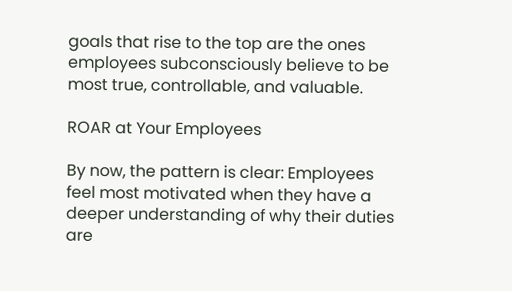goals that rise to the top are the ones employees subconsciously believe to be most true, controllable, and valuable.

ROAR at Your Employees

By now, the pattern is clear: Employees feel most motivated when they have a deeper understanding of why their duties are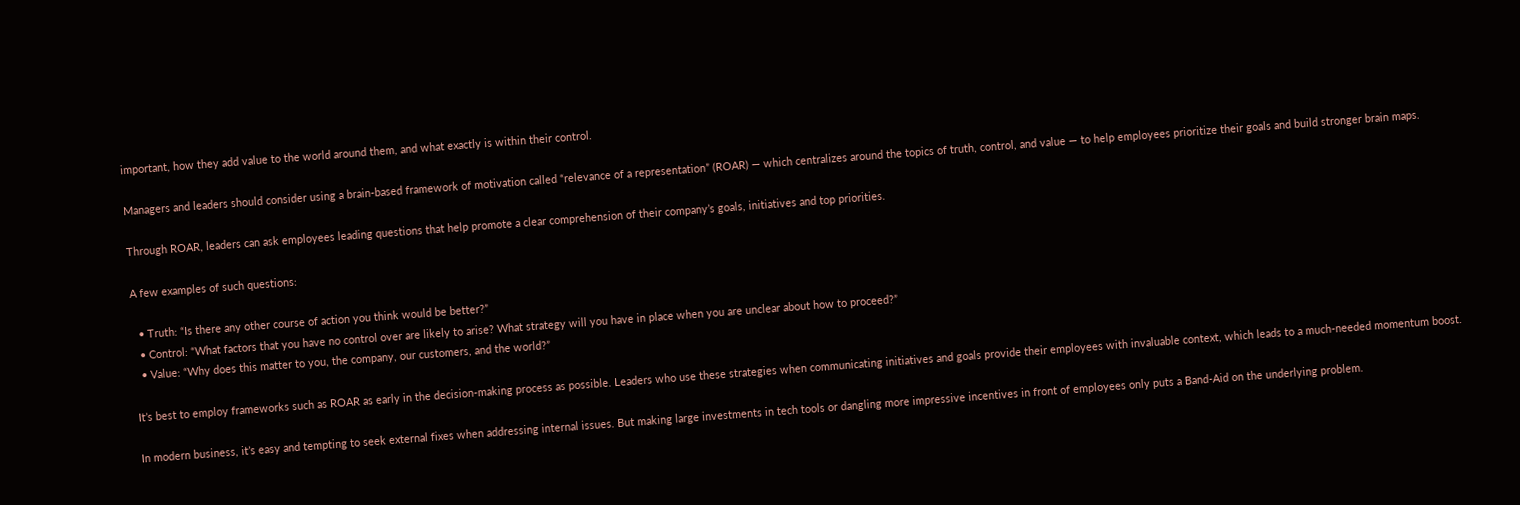important, how they add value to the world around them, and what exactly is within their control.

Managers and leaders should consider using a brain-based framework of motivation called “relevance of a representation” (ROAR) — which centralizes around the topics of truth, control, and value — to help employees prioritize their goals and build stronger brain maps.

Through ROAR, leaders can ask employees leading questions that help promote a clear comprehension of their company’s goals, initiatives and top priorities.

A few examples of such questions:

  • Truth: “Is there any other course of action you think would be better?”
  • Control: “What factors that you have no control over are likely to arise? What strategy will you have in place when you are unclear about how to proceed?”
  • Value: “Why does this matter to you, the company, our customers, and the world?”

It’s best to employ frameworks such as ROAR as early in the decision-making process as possible. Leaders who use these strategies when communicating initiatives and goals provide their employees with invaluable context, which leads to a much-needed momentum boost.

In modern business, it’s easy and tempting to seek external fixes when addressing internal issues. But making large investments in tech tools or dangling more impressive incentives in front of employees only puts a Band-Aid on the underlying problem.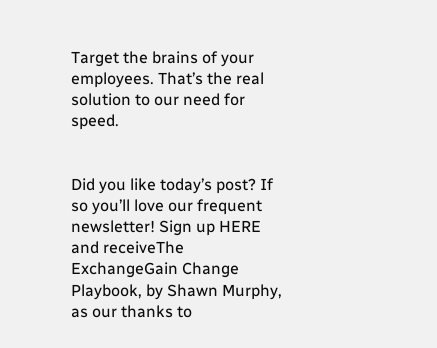Target the brains of your employees. That’s the real solution to our need for speed.


Did you like today’s post? If so you’ll love our frequent newsletter! Sign up HERE and receiveThe ExchangeGain Change Playbook, by Shawn Murphy, as our thanks to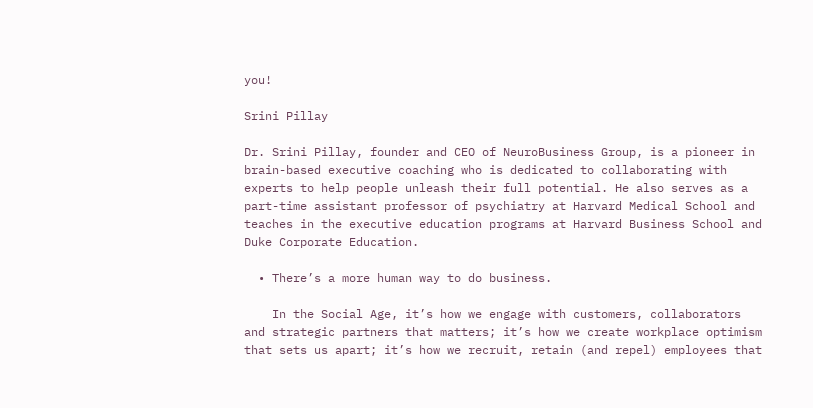you!

Srini Pillay

Dr. Srini Pillay, founder and CEO of NeuroBusiness Group, is a pioneer in brain-based executive coaching who is dedicated to collaborating with experts to help people unleash their full potential. He also serves as a part-time assistant professor of psychiatry at Harvard Medical School and teaches in the executive education programs at Harvard Business School and Duke Corporate Education.

  • There’s a more human way to do business.

    In the Social Age, it’s how we engage with customers, collaborators and strategic partners that matters; it’s how we create workplace optimism that sets us apart; it’s how we recruit, retain (and repel) employees that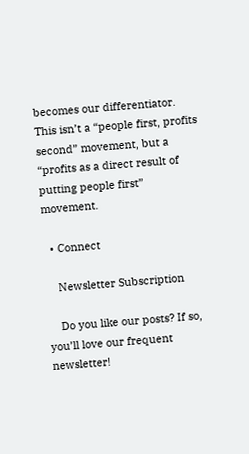becomes our differentiator. This isn’t a “people first, profits second” movement, but a “profits as a direct result of putting people first” movement.

  • Connect

    Newsletter Subscription

    Do you like our posts? If so, you’ll love our frequent newsletter!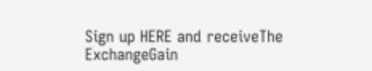Sign up HERE and receiveThe ExchangeGain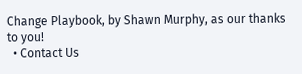Change Playbook, by Shawn Murphy, as our thanks to you!
  • Contact Us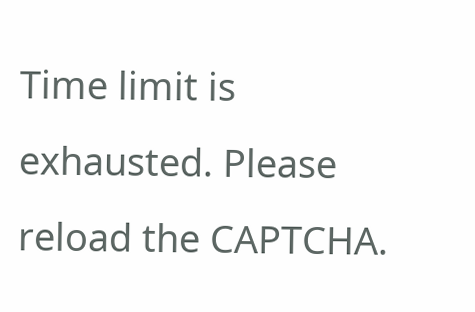Time limit is exhausted. Please reload the CAPTCHA.